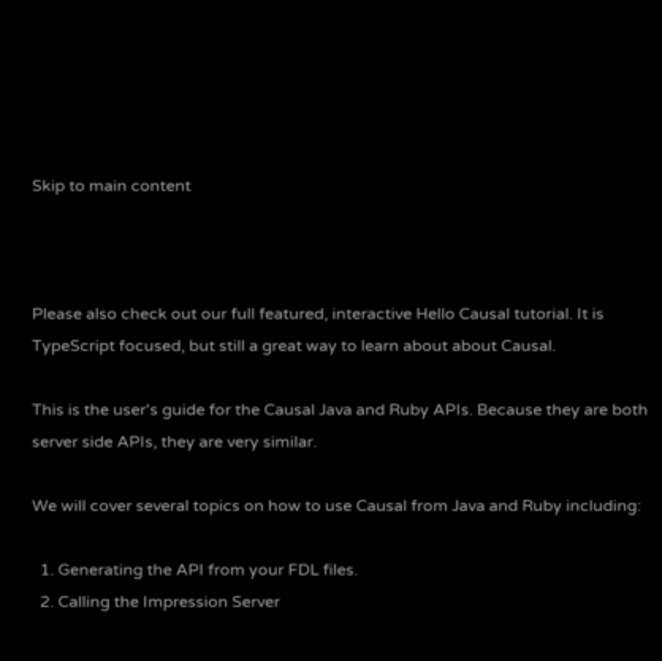Skip to main content



Please also check out our full featured, interactive Hello Causal tutorial. It is TypeScript focused, but still a great way to learn about about Causal.

This is the user's guide for the Causal Java and Ruby APIs. Because they are both server side APIs, they are very similar.

We will cover several topics on how to use Causal from Java and Ruby including:

  1. Generating the API from your FDL files.
  2. Calling the Impression Server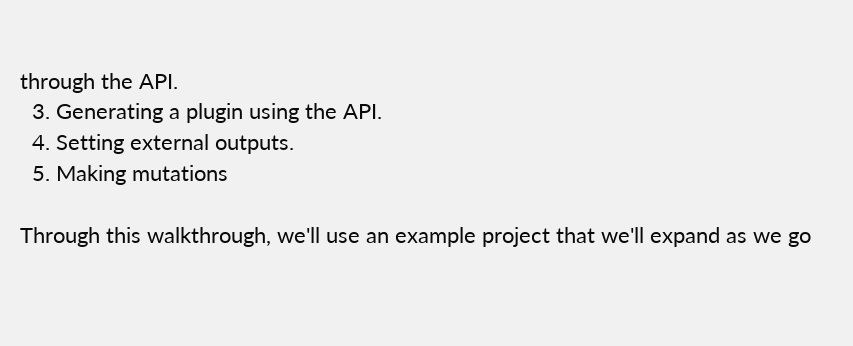through the API.
  3. Generating a plugin using the API.
  4. Setting external outputs.
  5. Making mutations

Through this walkthrough, we'll use an example project that we'll expand as we go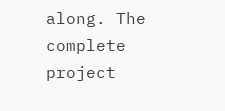along. The complete project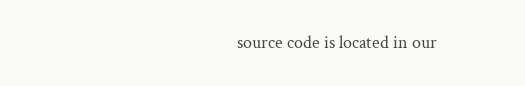source code is located in our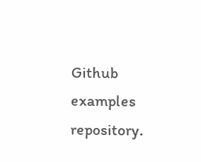Github examples repository.